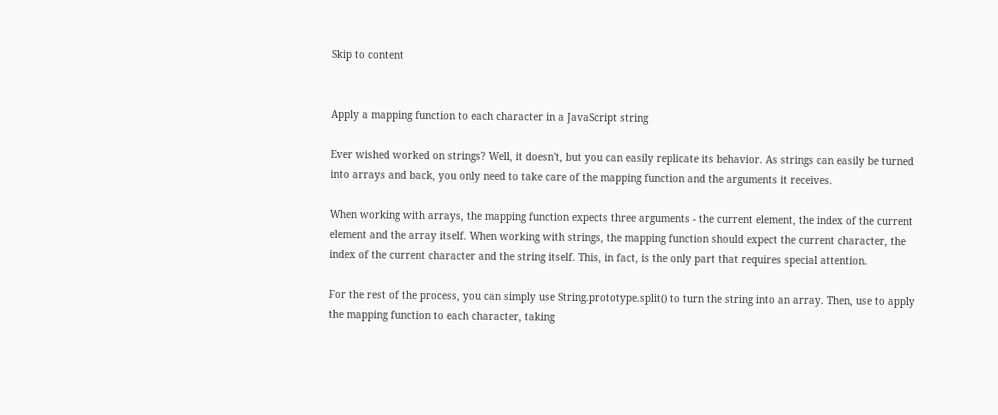Skip to content


Apply a mapping function to each character in a JavaScript string

Ever wished worked on strings? Well, it doesn't, but you can easily replicate its behavior. As strings can easily be turned into arrays and back, you only need to take care of the mapping function and the arguments it receives.

When working with arrays, the mapping function expects three arguments - the current element, the index of the current element and the array itself. When working with strings, the mapping function should expect the current character, the index of the current character and the string itself. This, in fact, is the only part that requires special attention.

For the rest of the process, you can simply use String.prototype.split() to turn the string into an array. Then, use to apply the mapping function to each character, taking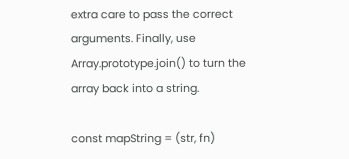extra care to pass the correct arguments. Finally, use Array.prototype.join() to turn the array back into a string.

const mapString = (str, fn)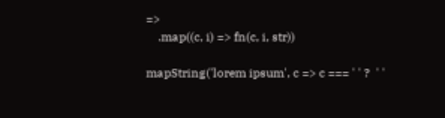=>
    .map((c, i) => fn(c, i, str))

mapString('lorem ipsum', c => c === ' ' ?  ' '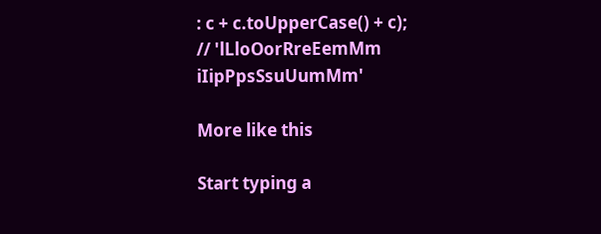: c + c.toUpperCase() + c);
// 'lLloOorRreEemMm iIipPpsSsuUumMm'

More like this

Start typing a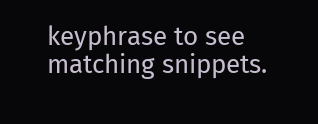keyphrase to see matching snippets.